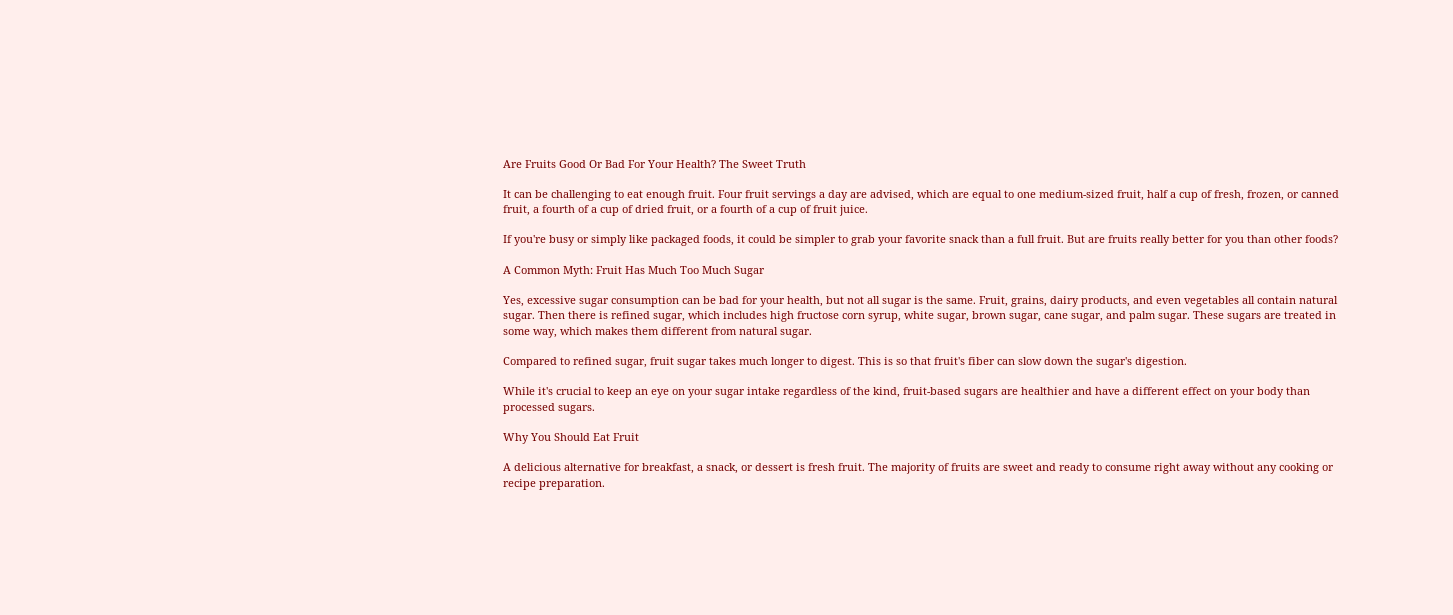Are Fruits Good Or Bad For Your Health? The Sweet Truth

It can be challenging to eat enough fruit. Four fruit servings a day are advised, which are equal to one medium-sized fruit, half a cup of fresh, frozen, or canned fruit, a fourth of a cup of dried fruit, or a fourth of a cup of fruit juice.

If you're busy or simply like packaged foods, it could be simpler to grab your favorite snack than a full fruit. But are fruits really better for you than other foods?

A Common Myth: Fruit Has Much Too Much Sugar

Yes, excessive sugar consumption can be bad for your health, but not all sugar is the same. Fruit, grains, dairy products, and even vegetables all contain natural sugar. Then there is refined sugar, which includes high fructose corn syrup, white sugar, brown sugar, cane sugar, and palm sugar. These sugars are treated in some way, which makes them different from natural sugar.

Compared to refined sugar, fruit sugar takes much longer to digest. This is so that fruit's fiber can slow down the sugar's digestion.

While it's crucial to keep an eye on your sugar intake regardless of the kind, fruit-based sugars are healthier and have a different effect on your body than processed sugars.

Why You Should Eat Fruit

A delicious alternative for breakfast, a snack, or dessert is fresh fruit. The majority of fruits are sweet and ready to consume right away without any cooking or recipe preparation.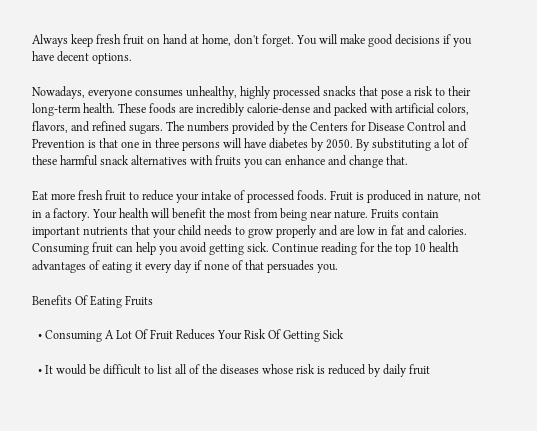Always keep fresh fruit on hand at home, don't forget. You will make good decisions if you have decent options.

Nowadays, everyone consumes unhealthy, highly processed snacks that pose a risk to their long-term health. These foods are incredibly calorie-dense and packed with artificial colors, flavors, and refined sugars. The numbers provided by the Centers for Disease Control and Prevention is that one in three persons will have diabetes by 2050. By substituting a lot of these harmful snack alternatives with fruits you can enhance and change that.

Eat more fresh fruit to reduce your intake of processed foods. Fruit is produced in nature, not in a factory. Your health will benefit the most from being near nature. Fruits contain important nutrients that your child needs to grow properly and are low in fat and calories. Consuming fruit can help you avoid getting sick. Continue reading for the top 10 health advantages of eating it every day if none of that persuades you.

Benefits Of Eating Fruits

  • Consuming A Lot Of Fruit Reduces Your Risk Of Getting Sick

  • It would be difficult to list all of the diseases whose risk is reduced by daily fruit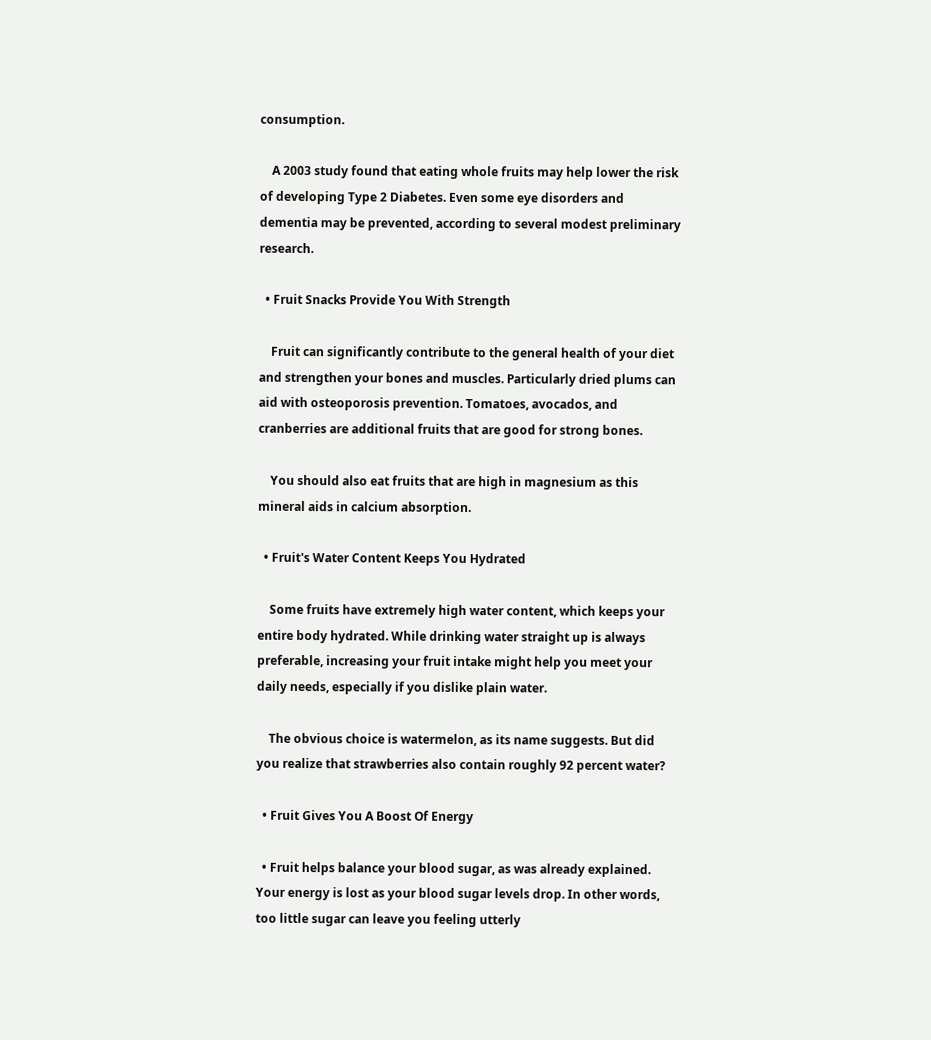consumption.

    A 2003 study found that eating whole fruits may help lower the risk of developing Type 2 Diabetes. Even some eye disorders and dementia may be prevented, according to several modest preliminary research.

  • Fruit Snacks Provide You With Strength

    Fruit can significantly contribute to the general health of your diet and strengthen your bones and muscles. Particularly dried plums can aid with osteoporosis prevention. Tomatoes, avocados, and cranberries are additional fruits that are good for strong bones.

    You should also eat fruits that are high in magnesium as this mineral aids in calcium absorption.

  • Fruit's Water Content Keeps You Hydrated

    Some fruits have extremely high water content, which keeps your entire body hydrated. While drinking water straight up is always preferable, increasing your fruit intake might help you meet your daily needs, especially if you dislike plain water.

    The obvious choice is watermelon, as its name suggests. But did you realize that strawberries also contain roughly 92 percent water?

  • Fruit Gives You A Boost Of Energy

  • Fruit helps balance your blood sugar, as was already explained. Your energy is lost as your blood sugar levels drop. In other words, too little sugar can leave you feeling utterly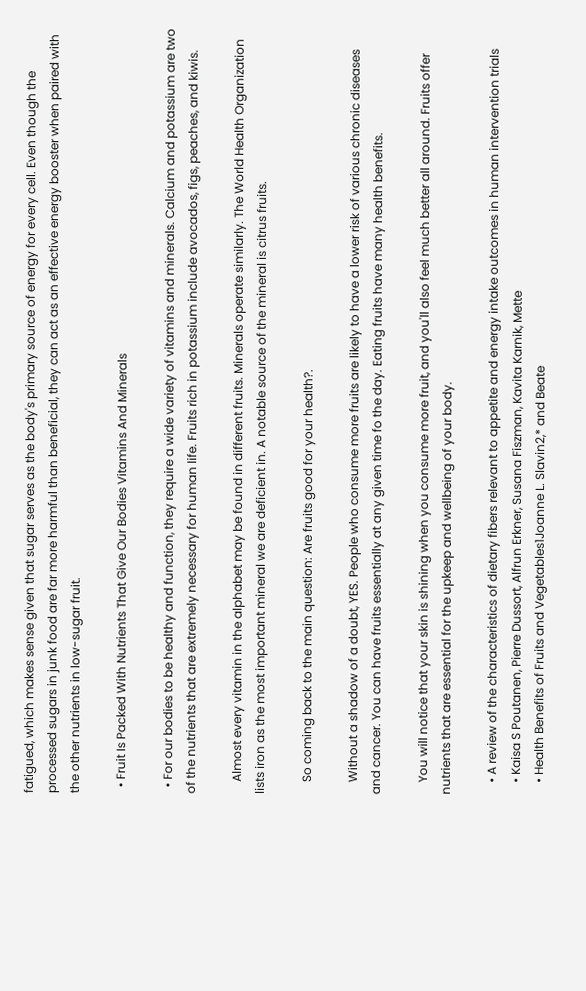fatigued, which makes sense given that sugar serves as the body's primary source of energy for every cell. Even though the processed sugars in junk food are far more harmful than beneficial, they can act as an effective energy booster when paired with the other nutrients in low-sugar fruit.

  • Fruit Is Packed With Nutrients That Give Our Bodies Vitamins And Minerals

  • For our bodies to be healthy and function, they require a wide variety of vitamins and minerals. Calcium and potassium are two of the nutrients that are extremely necessary for human life. Fruits rich in potassium include avocados, figs, peaches, and kiwis.

    Almost every vitamin in the alphabet may be found in different fruits. Minerals operate similarly. The World Health Organization lists iron as the most important mineral we are deficient in. A notable source of the mineral is citrus fruits.

    So coming back to the main question: Are fruits good for your health?.

    Without a shadow of a doubt, YES. People who consume more fruits are likely to have a lower risk of various chronic diseases and cancer. You can have fruits essentially at any given time fo the day. Eating fruits have many health benefits.

    You will notice that your skin is shining when you consume more fruit, and you'll also feel much better all around. Fruits offer nutrients that are essential for the upkeep and wellbeing of your body.

    • A review of the characteristics of dietary fibers relevant to appetite and energy intake outcomes in human intervention trials
    • Kaisa S Poutanen, Pierre Dussort, Alfrun Erkner, Susana Fiszman, Kavita Karnik, Mette
    • Health Benefits of Fruits and Vegetables1Joanne L. Slavin2,* and Beate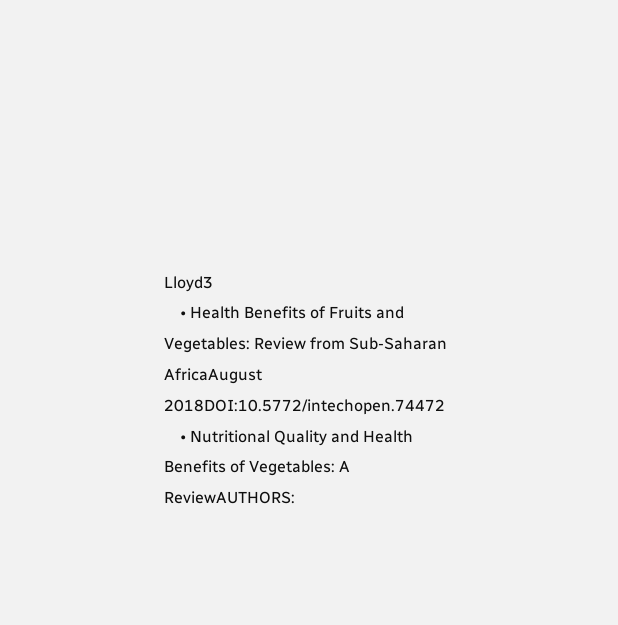Lloyd3
    • Health Benefits of Fruits and Vegetables: Review from Sub-Saharan AfricaAugust 2018DOI:10.5772/intechopen.74472
    • Nutritional Quality and Health Benefits of Vegetables: A ReviewAUTHORS: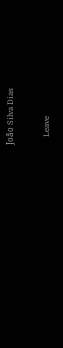João Silva Dias

    Leave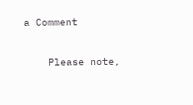a Comment

    Please note,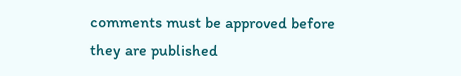comments must be approved before they are published